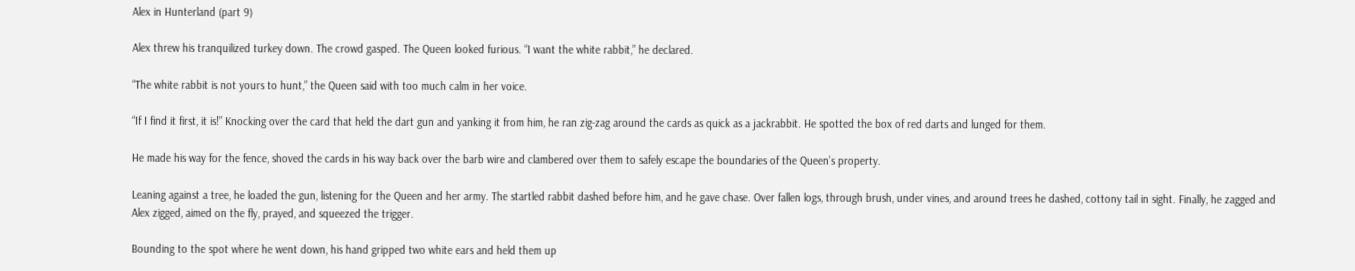Alex in Hunterland (part 9)

Alex threw his tranquilized turkey down. The crowd gasped. The Queen looked furious. “I want the white rabbit,” he declared.

“The white rabbit is not yours to hunt,” the Queen said with too much calm in her voice.

“If I find it first, it is!” Knocking over the card that held the dart gun and yanking it from him, he ran zig-zag around the cards as quick as a jackrabbit. He spotted the box of red darts and lunged for them.

He made his way for the fence, shoved the cards in his way back over the barb wire and clambered over them to safely escape the boundaries of the Queen’s property.

Leaning against a tree, he loaded the gun, listening for the Queen and her army. The startled rabbit dashed before him, and he gave chase. Over fallen logs, through brush, under vines, and around trees he dashed, cottony tail in sight. Finally, he zagged and Alex zigged, aimed on the fly, prayed, and squeezed the trigger.

Bounding to the spot where he went down, his hand gripped two white ears and held them up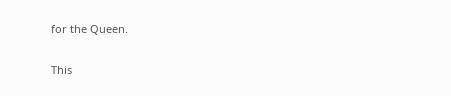for the Queen.

This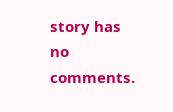story has no comments.